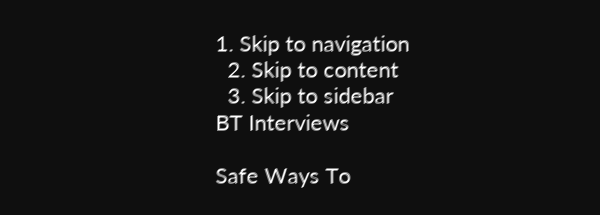1. Skip to navigation
  2. Skip to content
  3. Skip to sidebar
BT Interviews

Safe Ways To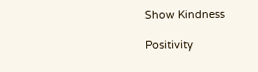Show Kindness

Positivity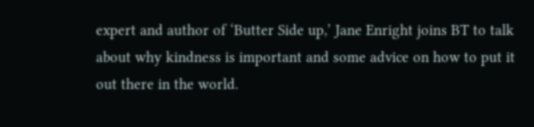expert and author of ‘Butter Side up,’ Jane Enright joins BT to talk about why kindness is important and some advice on how to put it out there in the world.